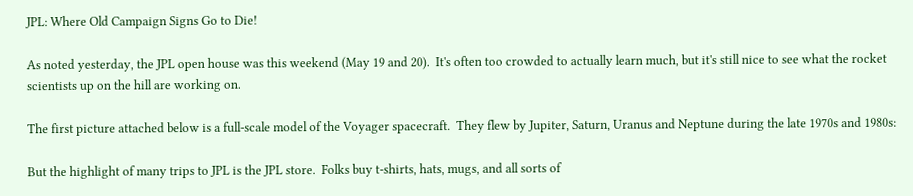JPL: Where Old Campaign Signs Go to Die!

As noted yesterday, the JPL open house was this weekend (May 19 and 20).  It's often too crowded to actually learn much, but it's still nice to see what the rocket scientists up on the hill are working on.

The first picture attached below is a full-scale model of the Voyager spacecraft.  They flew by Jupiter, Saturn, Uranus and Neptune during the late 1970s and 1980s:

But the highlight of many trips to JPL is the JPL store.  Folks buy t-shirts, hats, mugs, and all sorts of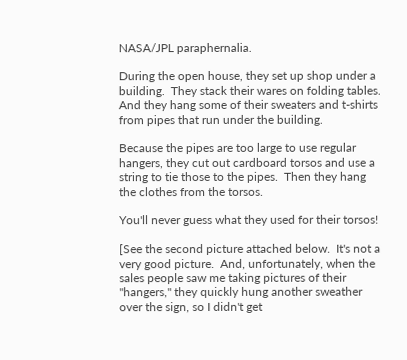NASA/JPL paraphernalia.

During the open house, they set up shop under a building.  They stack their wares on folding tables.  And they hang some of their sweaters and t-shirts from pipes that run under the building.

Because the pipes are too large to use regular hangers, they cut out cardboard torsos and use a string to tie those to the pipes.  Then they hang the clothes from the torsos.

You'll never guess what they used for their torsos!

[See the second picture attached below.  It's not a very good picture.  And, unfortunately, when the sales people saw me taking pictures of their "hangers," they quickly hung another sweather over the sign, so I didn't get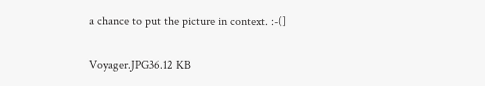a chance to put the picture in context. :-(]

Voyager.JPG36.12 KB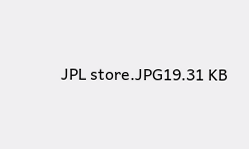JPL store.JPG19.31 KB